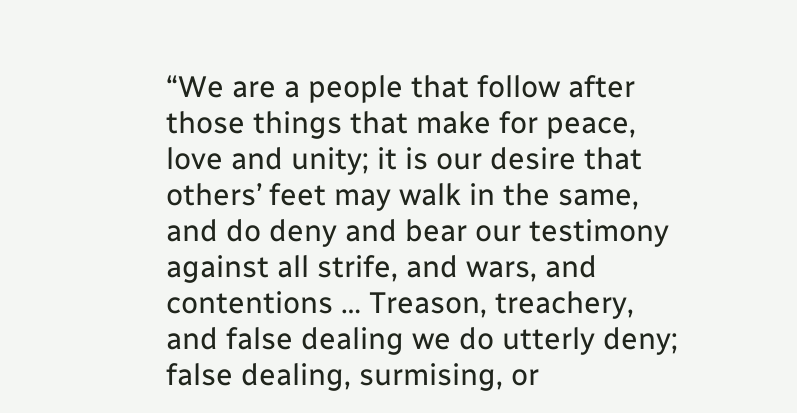“We are a people that follow after those things that make for peace, love and unity; it is our desire that others’ feet may walk in the same, and do deny and bear our testimony against all strife, and wars, and contentions … Treason, treachery, and false dealing we do utterly deny; false dealing, surmising, or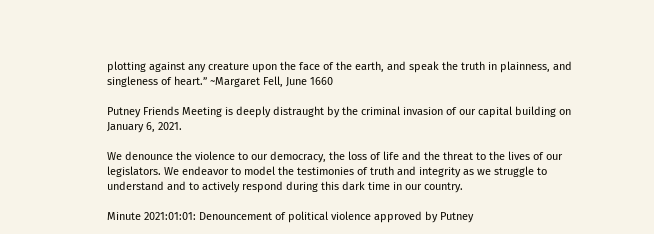plotting against any creature upon the face of the earth, and speak the truth in plainness, and singleness of heart.” ~Margaret Fell, June 1660

Putney Friends Meeting is deeply distraught by the criminal invasion of our capital building on January 6, 2021.

We denounce the violence to our democracy, the loss of life and the threat to the lives of our legislators. We endeavor to model the testimonies of truth and integrity as we struggle to understand and to actively respond during this dark time in our country.

Minute 2021:01:01: Denouncement of political violence approved by Putney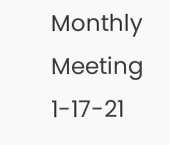Monthly Meeting 1-17-21